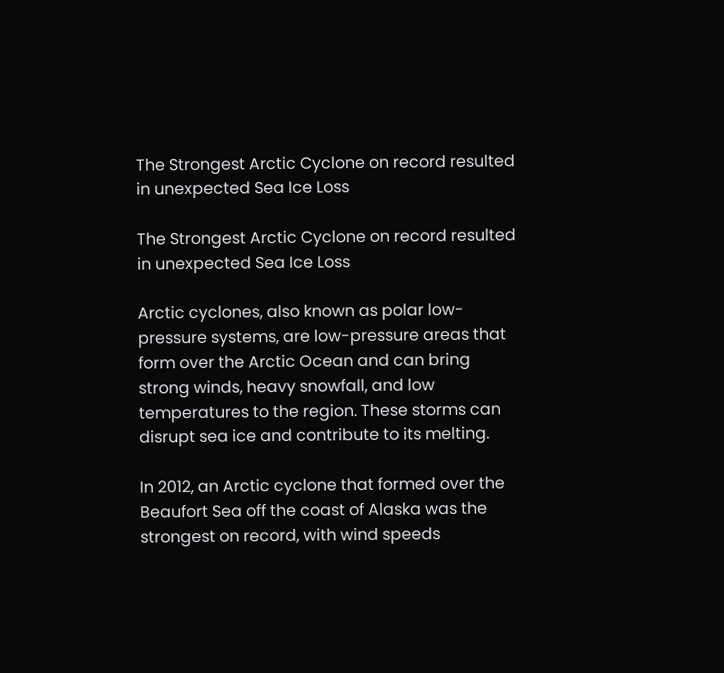The Strongest Arctic Cyclone on record resulted in unexpected Sea Ice Loss

The Strongest Arctic Cyclone on record resulted in unexpected Sea Ice Loss

Arctic cyclones, also known as polar low-pressure systems, are low-pressure areas that form over the Arctic Ocean and can bring strong winds, heavy snowfall, and low temperatures to the region. These storms can disrupt sea ice and contribute to its melting.

In 2012, an Arctic cyclone that formed over the Beaufort Sea off the coast of Alaska was the strongest on record, with wind speeds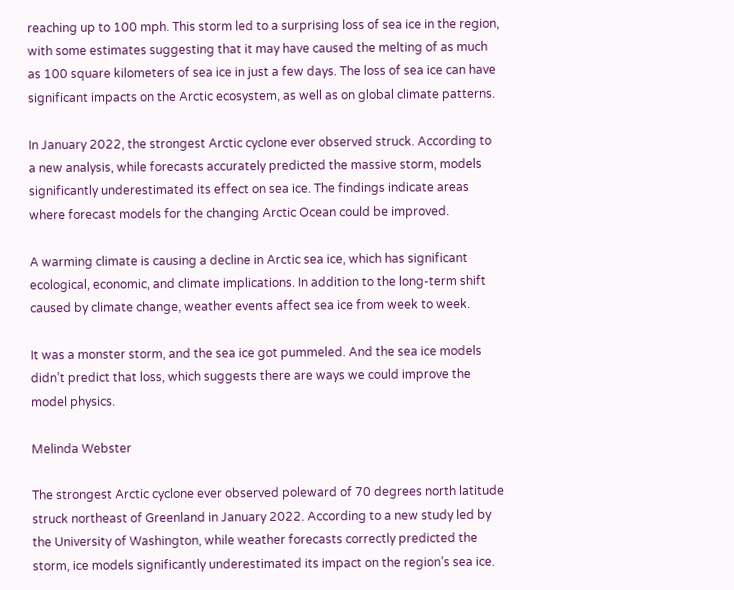reaching up to 100 mph. This storm led to a surprising loss of sea ice in the region, with some estimates suggesting that it may have caused the melting of as much as 100 square kilometers of sea ice in just a few days. The loss of sea ice can have significant impacts on the Arctic ecosystem, as well as on global climate patterns.

In January 2022, the strongest Arctic cyclone ever observed struck. According to a new analysis, while forecasts accurately predicted the massive storm, models significantly underestimated its effect on sea ice. The findings indicate areas where forecast models for the changing Arctic Ocean could be improved.

A warming climate is causing a decline in Arctic sea ice, which has significant ecological, economic, and climate implications. In addition to the long-term shift caused by climate change, weather events affect sea ice from week to week.

It was a monster storm, and the sea ice got pummeled. And the sea ice models didn’t predict that loss, which suggests there are ways we could improve the model physics.

Melinda Webster

The strongest Arctic cyclone ever observed poleward of 70 degrees north latitude struck northeast of Greenland in January 2022. According to a new study led by the University of Washington, while weather forecasts correctly predicted the storm, ice models significantly underestimated its impact on the region’s sea ice.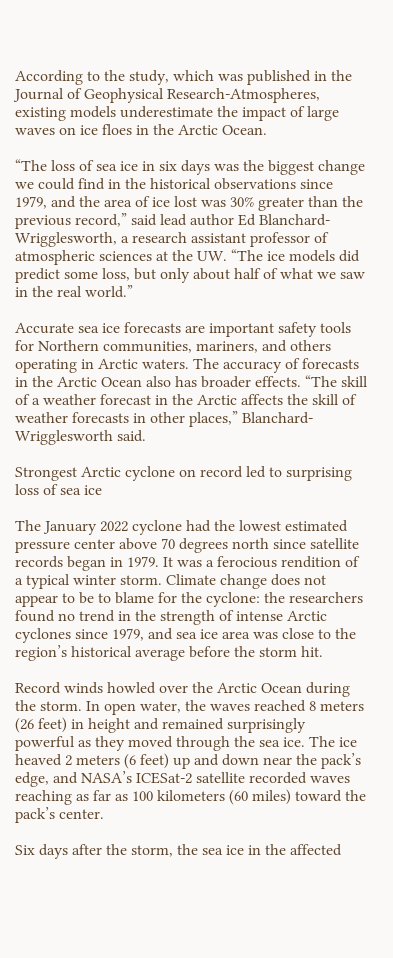According to the study, which was published in the Journal of Geophysical Research-Atmospheres, existing models underestimate the impact of large waves on ice floes in the Arctic Ocean.

“The loss of sea ice in six days was the biggest change we could find in the historical observations since 1979, and the area of ice lost was 30% greater than the previous record,” said lead author Ed Blanchard-Wrigglesworth, a research assistant professor of atmospheric sciences at the UW. “The ice models did predict some loss, but only about half of what we saw in the real world.”

Accurate sea ice forecasts are important safety tools for Northern communities, mariners, and others operating in Arctic waters. The accuracy of forecasts in the Arctic Ocean also has broader effects. “The skill of a weather forecast in the Arctic affects the skill of weather forecasts in other places,” Blanchard-Wrigglesworth said.

Strongest Arctic cyclone on record led to surprising loss of sea ice

The January 2022 cyclone had the lowest estimated pressure center above 70 degrees north since satellite records began in 1979. It was a ferocious rendition of a typical winter storm. Climate change does not appear to be to blame for the cyclone: the researchers found no trend in the strength of intense Arctic cyclones since 1979, and sea ice area was close to the region’s historical average before the storm hit.

Record winds howled over the Arctic Ocean during the storm. In open water, the waves reached 8 meters (26 feet) in height and remained surprisingly powerful as they moved through the sea ice. The ice heaved 2 meters (6 feet) up and down near the pack’s edge, and NASA’s ICESat-2 satellite recorded waves reaching as far as 100 kilometers (60 miles) toward the pack’s center.

Six days after the storm, the sea ice in the affected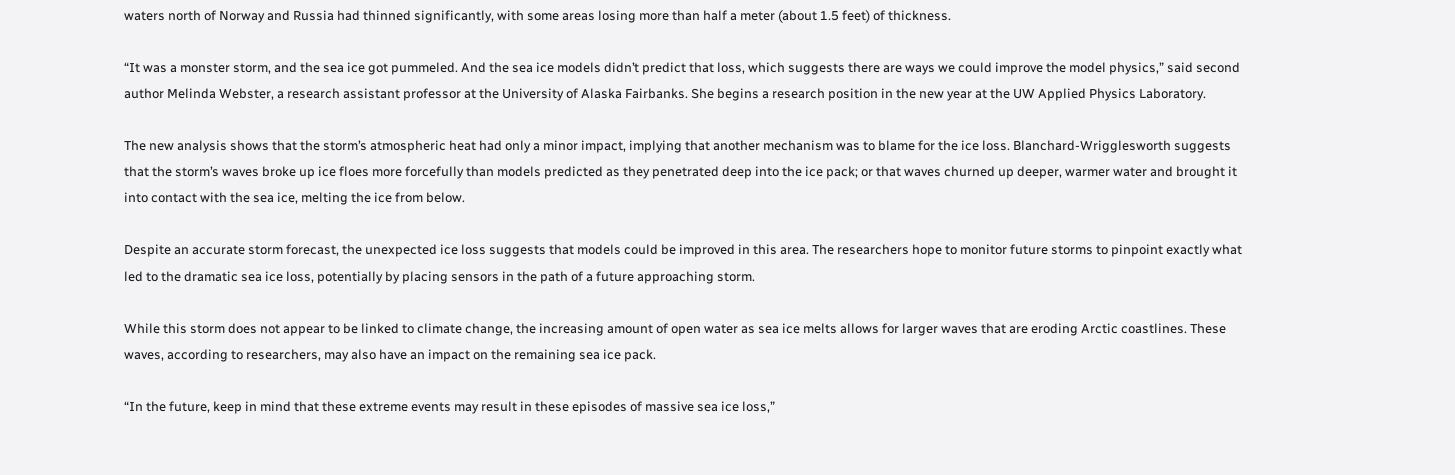waters north of Norway and Russia had thinned significantly, with some areas losing more than half a meter (about 1.5 feet) of thickness.

“It was a monster storm, and the sea ice got pummeled. And the sea ice models didn’t predict that loss, which suggests there are ways we could improve the model physics,” said second author Melinda Webster, a research assistant professor at the University of Alaska Fairbanks. She begins a research position in the new year at the UW Applied Physics Laboratory.

The new analysis shows that the storm’s atmospheric heat had only a minor impact, implying that another mechanism was to blame for the ice loss. Blanchard-Wrigglesworth suggests that the storm’s waves broke up ice floes more forcefully than models predicted as they penetrated deep into the ice pack; or that waves churned up deeper, warmer water and brought it into contact with the sea ice, melting the ice from below.

Despite an accurate storm forecast, the unexpected ice loss suggests that models could be improved in this area. The researchers hope to monitor future storms to pinpoint exactly what led to the dramatic sea ice loss, potentially by placing sensors in the path of a future approaching storm.

While this storm does not appear to be linked to climate change, the increasing amount of open water as sea ice melts allows for larger waves that are eroding Arctic coastlines. These waves, according to researchers, may also have an impact on the remaining sea ice pack.

“In the future, keep in mind that these extreme events may result in these episodes of massive sea ice loss,”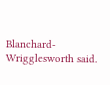Blanchard-Wrigglesworth said.